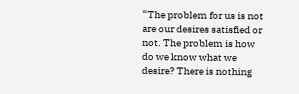“The problem for us is not are our desires satisfied or not. The problem is how do we know what we desire? There is nothing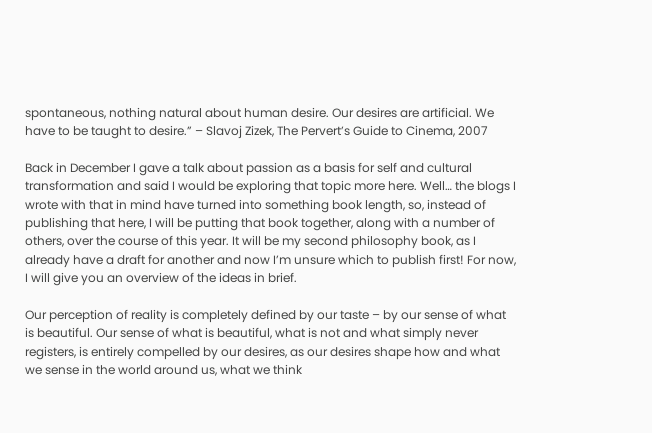spontaneous, nothing natural about human desire. Our desires are artificial. We have to be taught to desire.” – Slavoj Zizek, The Pervert’s Guide to Cinema, 2007

Back in December I gave a talk about passion as a basis for self and cultural transformation and said I would be exploring that topic more here. Well… the blogs I wrote with that in mind have turned into something book length, so, instead of publishing that here, I will be putting that book together, along with a number of others, over the course of this year. It will be my second philosophy book, as I already have a draft for another and now I’m unsure which to publish first! For now, I will give you an overview of the ideas in brief.

Our perception of reality is completely defined by our taste – by our sense of what is beautiful. Our sense of what is beautiful, what is not and what simply never registers, is entirely compelled by our desires, as our desires shape how and what we sense in the world around us, what we think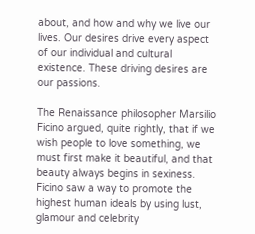about, and how and why we live our lives. Our desires drive every aspect of our individual and cultural existence. These driving desires are our passions.

The Renaissance philosopher Marsilio Ficino argued, quite rightly, that if we wish people to love something, we must first make it beautiful, and that beauty always begins in sexiness. Ficino saw a way to promote the highest human ideals by using lust, glamour and celebrity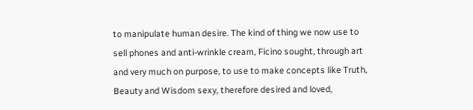to manipulate human desire. The kind of thing we now use to sell phones and anti-wrinkle cream, Ficino sought, through art and very much on purpose, to use to make concepts like Truth, Beauty and Wisdom sexy, therefore desired and loved,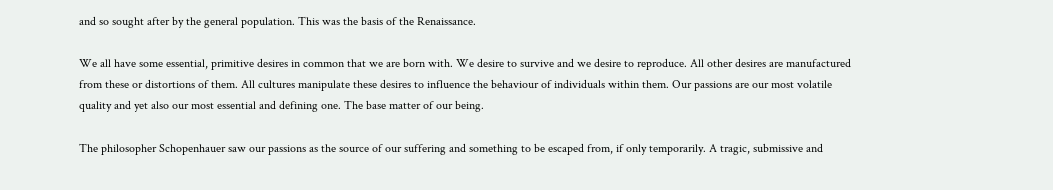and so sought after by the general population. This was the basis of the Renaissance.

We all have some essential, primitive desires in common that we are born with. We desire to survive and we desire to reproduce. All other desires are manufactured from these or distortions of them. All cultures manipulate these desires to influence the behaviour of individuals within them. Our passions are our most volatile quality and yet also our most essential and defining one. The base matter of our being.

The philosopher Schopenhauer saw our passions as the source of our suffering and something to be escaped from, if only temporarily. A tragic, submissive and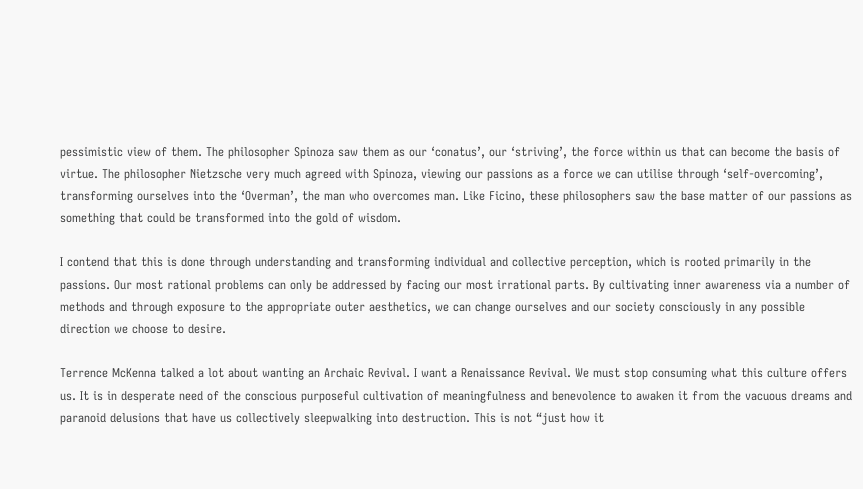pessimistic view of them. The philosopher Spinoza saw them as our ‘conatus’, our ‘striving’, the force within us that can become the basis of virtue. The philosopher Nietzsche very much agreed with Spinoza, viewing our passions as a force we can utilise through ‘self-overcoming’, transforming ourselves into the ‘Overman’, the man who overcomes man. Like Ficino, these philosophers saw the base matter of our passions as something that could be transformed into the gold of wisdom.

I contend that this is done through understanding and transforming individual and collective perception, which is rooted primarily in the passions. Our most rational problems can only be addressed by facing our most irrational parts. By cultivating inner awareness via a number of methods and through exposure to the appropriate outer aesthetics, we can change ourselves and our society consciously in any possible direction we choose to desire.

Terrence McKenna talked a lot about wanting an Archaic Revival. I want a Renaissance Revival. We must stop consuming what this culture offers us. It is in desperate need of the conscious purposeful cultivation of meaningfulness and benevolence to awaken it from the vacuous dreams and paranoid delusions that have us collectively sleepwalking into destruction. This is not “just how it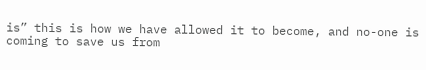is” this is how we have allowed it to become, and no-one is coming to save us from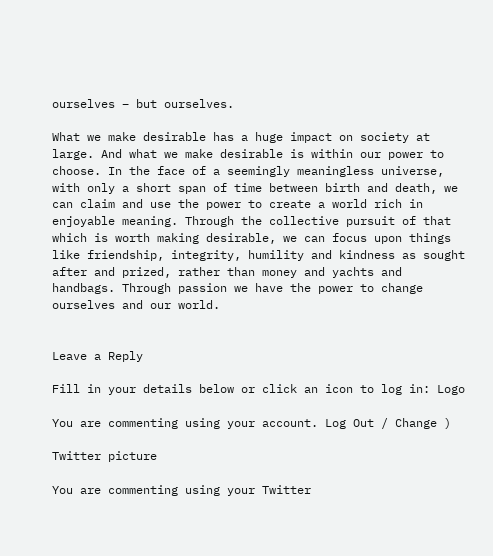ourselves – but ourselves.

What we make desirable has a huge impact on society at large. And what we make desirable is within our power to choose. In the face of a seemingly meaningless universe, with only a short span of time between birth and death, we can claim and use the power to create a world rich in enjoyable meaning. Through the collective pursuit of that which is worth making desirable, we can focus upon things like friendship, integrity, humility and kindness as sought after and prized, rather than money and yachts and handbags. Through passion we have the power to change ourselves and our world.


Leave a Reply

Fill in your details below or click an icon to log in: Logo

You are commenting using your account. Log Out / Change )

Twitter picture

You are commenting using your Twitter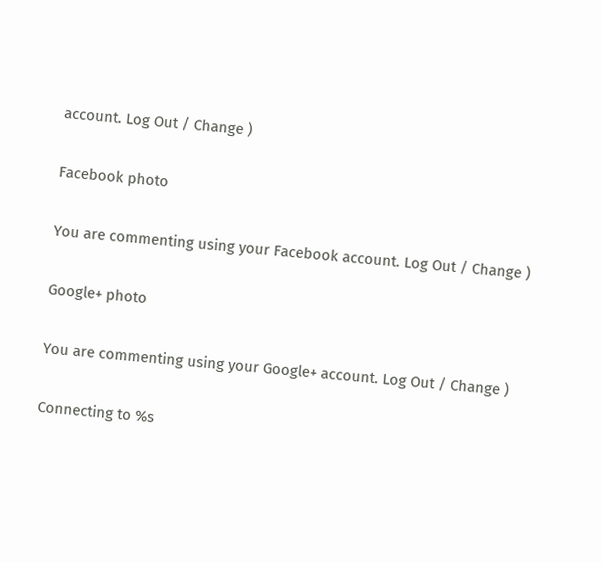account. Log Out / Change )

Facebook photo

You are commenting using your Facebook account. Log Out / Change )

Google+ photo

You are commenting using your Google+ account. Log Out / Change )

Connecting to %s